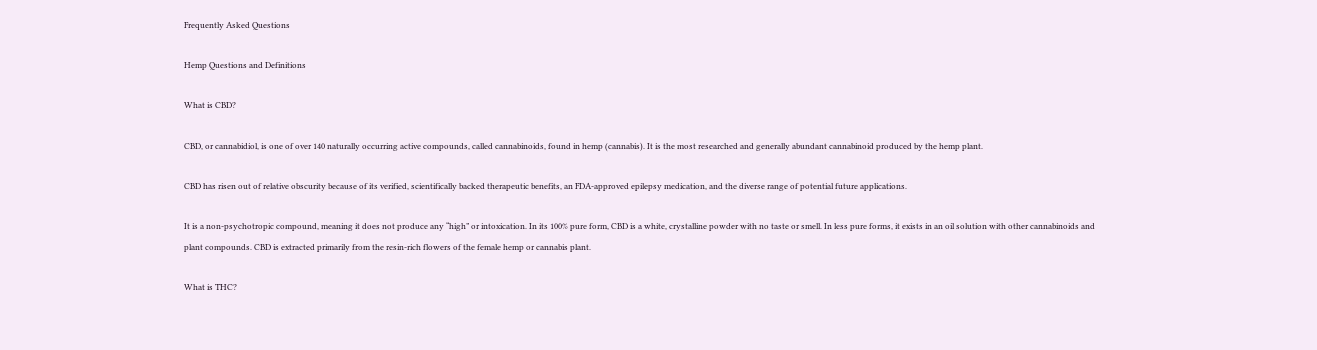Frequently Asked Questions

Hemp Questions and Definitions

What is CBD?

CBD, or cannabidiol, is one of over 140 naturally occurring active compounds, called cannabinoids, found in hemp (cannabis). It is the most researched and generally abundant cannabinoid produced by the hemp plant.

CBD has risen out of relative obscurity because of its verified, scientifically backed therapeutic benefits, an FDA-approved epilepsy medication, and the diverse range of potential future applications.

It is a non-psychotropic compound, meaning it does not produce any “high” or intoxication. In its 100% pure form, CBD is a white, crystalline powder with no taste or smell. In less pure forms, it exists in an oil solution with other cannabinoids and plant compounds. CBD is extracted primarily from the resin-rich flowers of the female hemp or cannabis plant.

What is THC?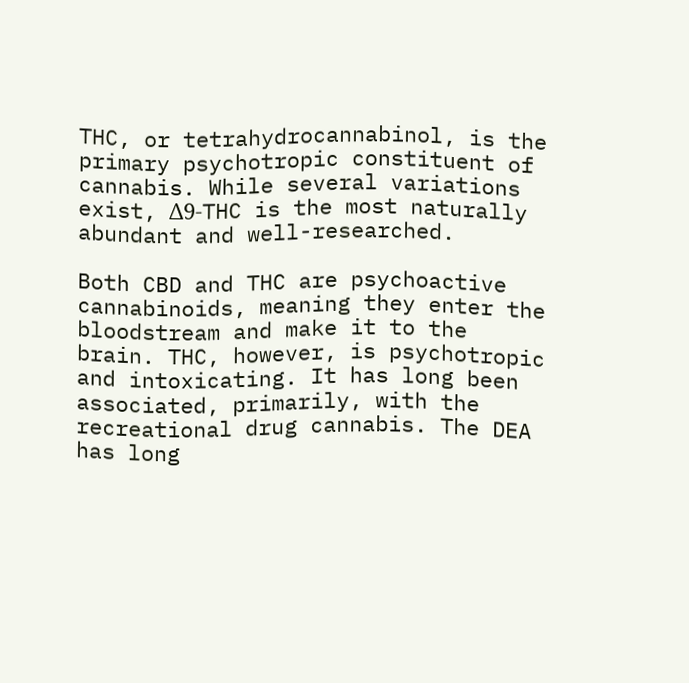THC, or tetrahydrocannabinol, is the primary psychotropic constituent of cannabis. While several variations exist, Δ9-THC is the most naturally abundant and well-researched.

Both CBD and THC are psychoactive cannabinoids, meaning they enter the bloodstream and make it to the brain. THC, however, is psychotropic and intoxicating. It has long been associated, primarily, with the recreational drug cannabis. The DEA has long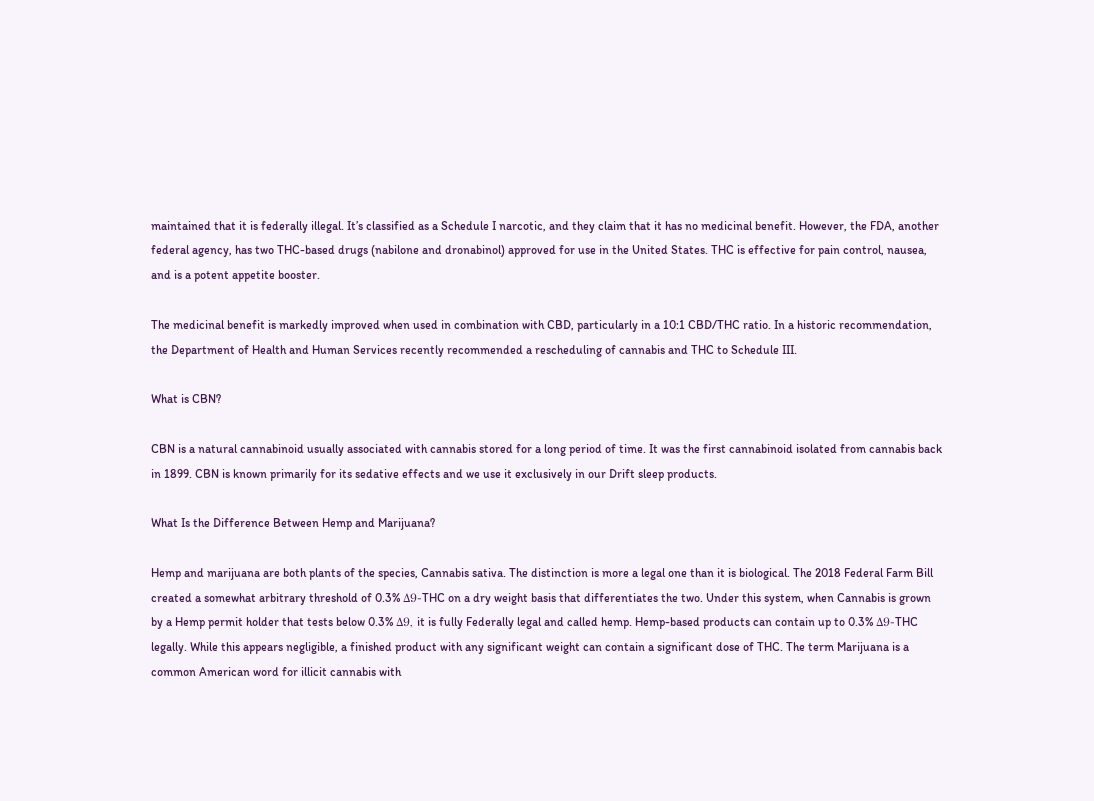maintained that it is federally illegal. It’s classified as a Schedule I narcotic, and they claim that it has no medicinal benefit. However, the FDA, another federal agency, has two THC-based drugs (nabilone and dronabinol) approved for use in the United States. THC is effective for pain control, nausea, and is a potent appetite booster.

The medicinal benefit is markedly improved when used in combination with CBD, particularly in a 10:1 CBD/THC ratio. In a historic recommendation, the Department of Health and Human Services recently recommended a rescheduling of cannabis and THC to Schedule III.

What is CBN?

CBN is a natural cannabinoid usually associated with cannabis stored for a long period of time. It was the first cannabinoid isolated from cannabis back in 1899. CBN is known primarily for its sedative effects and we use it exclusively in our Drift sleep products.

What Is the Difference Between Hemp and Marijuana?

Hemp and marijuana are both plants of the species, Cannabis sativa. The distinction is more a legal one than it is biological. The 2018 Federal Farm Bill created a somewhat arbitrary threshold of 0.3% Δ9-THC on a dry weight basis that differentiates the two. Under this system, when Cannabis is grown by a Hemp permit holder that tests below 0.3% Δ9, it is fully Federally legal and called hemp. Hemp-based products can contain up to 0.3% Δ9-THC legally. While this appears negligible, a finished product with any significant weight can contain a significant dose of THC. The term Marijuana is a common American word for illicit cannabis with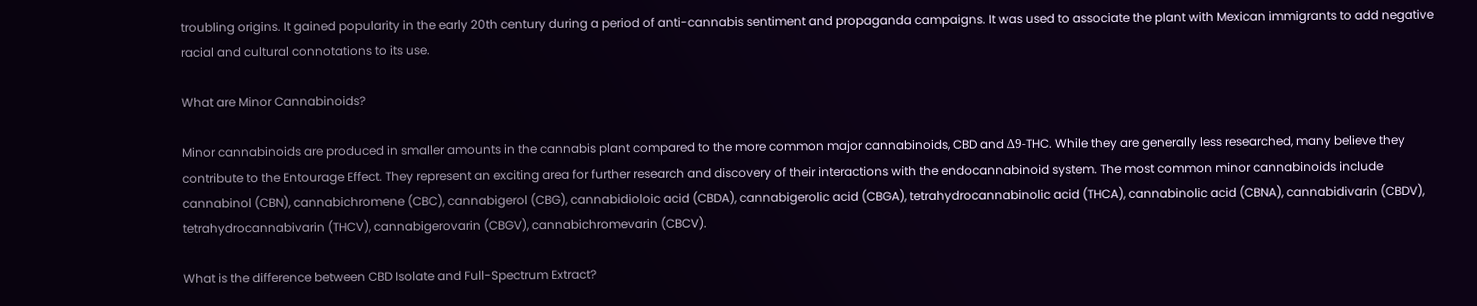troubling origins. It gained popularity in the early 20th century during a period of anti-cannabis sentiment and propaganda campaigns. It was used to associate the plant with Mexican immigrants to add negative racial and cultural connotations to its use.

What are Minor Cannabinoids?

Minor cannabinoids are produced in smaller amounts in the cannabis plant compared to the more common major cannabinoids, CBD and Δ9-THC. While they are generally less researched, many believe they contribute to the Entourage Effect. They represent an exciting area for further research and discovery of their interactions with the endocannabinoid system. The most common minor cannabinoids include cannabinol (CBN), cannabichromene (CBC), cannabigerol (CBG), cannabidioloic acid (CBDA), cannabigerolic acid (CBGA), tetrahydrocannabinolic acid (THCA), cannabinolic acid (CBNA), cannabidivarin (CBDV), tetrahydrocannabivarin (THCV), cannabigerovarin (CBGV), cannabichromevarin (CBCV).

What is the difference between CBD Isolate and Full-Spectrum Extract?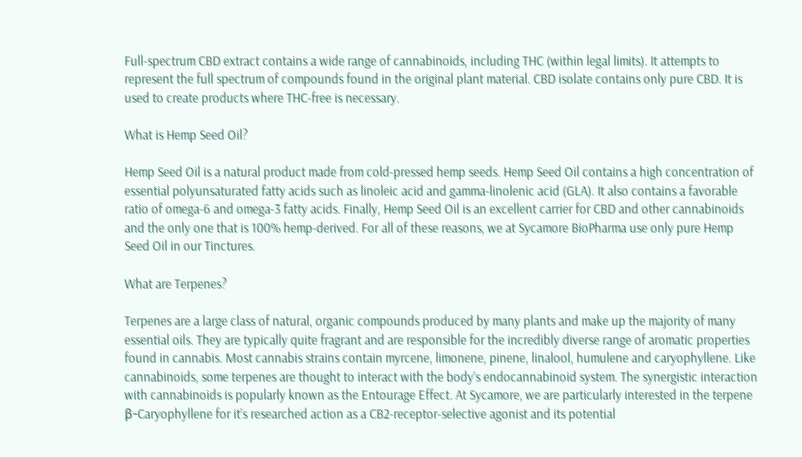Full-spectrum CBD extract contains a wide range of cannabinoids, including THC (within legal limits). It attempts to represent the full spectrum of compounds found in the original plant material. CBD isolate contains only pure CBD. It is used to create products where THC-free is necessary.

What is Hemp Seed Oil?

Hemp Seed Oil is a natural product made from cold-pressed hemp seeds. Hemp Seed Oil contains a high concentration of essential polyunsaturated fatty acids such as linoleic acid and gamma-linolenic acid (GLA). It also contains a favorable ratio of omega-6 and omega-3 fatty acids. Finally, Hemp Seed Oil is an excellent carrier for CBD and other cannabinoids and the only one that is 100% hemp-derived. For all of these reasons, we at Sycamore BioPharma use only pure Hemp Seed Oil in our Tinctures.

What are Terpenes?

Terpenes are a large class of natural, organic compounds produced by many plants and make up the majority of many essential oils. They are typically quite fragrant and are responsible for the incredibly diverse range of aromatic properties found in cannabis. Most cannabis strains contain myrcene, limonene, pinene, linalool, humulene and caryophyllene. Like cannabinoids, some terpenes are thought to interact with the body’s endocannabinoid system. The synergistic interaction with cannabinoids is popularly known as the Entourage Effect. At Sycamore, we are particularly interested in the terpene β-Caryophyllene for it’s researched action as a CB2-receptor-selective agonist and its potential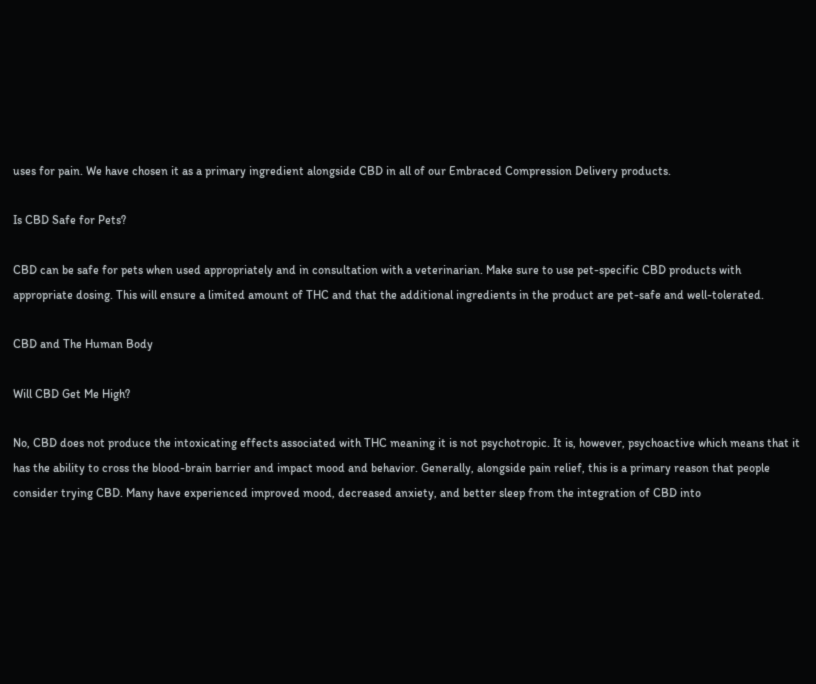uses for pain. We have chosen it as a primary ingredient alongside CBD in all of our Embraced Compression Delivery products.

Is CBD Safe for Pets?

CBD can be safe for pets when used appropriately and in consultation with a veterinarian. Make sure to use pet-specific CBD products with appropriate dosing. This will ensure a limited amount of THC and that the additional ingredients in the product are pet-safe and well-tolerated.

CBD and The Human Body

Will CBD Get Me High?

No, CBD does not produce the intoxicating effects associated with THC meaning it is not psychotropic. It is, however, psychoactive which means that it has the ability to cross the blood-brain barrier and impact mood and behavior. Generally, alongside pain relief, this is a primary reason that people consider trying CBD. Many have experienced improved mood, decreased anxiety, and better sleep from the integration of CBD into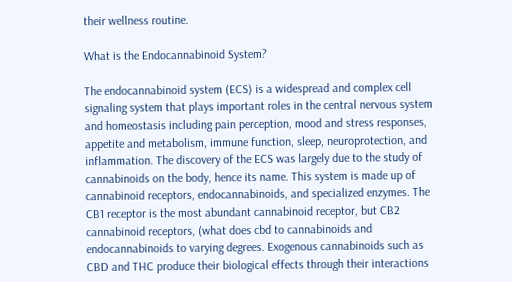their wellness routine.

What is the Endocannabinoid System?

The endocannabinoid system (ECS) is a widespread and complex cell signaling system that plays important roles in the central nervous system and homeostasis including pain perception, mood and stress responses, appetite and metabolism, immune function, sleep, neuroprotection, and inflammation. The discovery of the ECS was largely due to the study of cannabinoids on the body, hence its name. This system is made up of cannabinoid receptors, endocannabinoids, and specialized enzymes. The CB1 receptor is the most abundant cannabinoid receptor, but CB2 cannabinoid receptors, (what does cbd to cannabinoids and endocannabinoids to varying degrees. Exogenous cannabinoids such as CBD and THC produce their biological effects through their interactions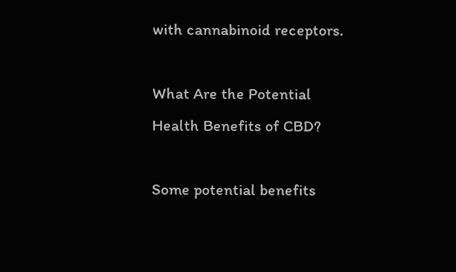with cannabinoid receptors.

What Are the Potential Health Benefits of CBD?

Some potential benefits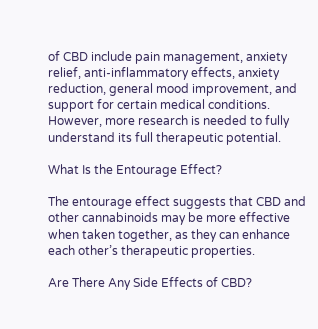of CBD include pain management, anxiety relief, anti-inflammatory effects, anxiety reduction, general mood improvement, and support for certain medical conditions. However, more research is needed to fully understand its full therapeutic potential.

What Is the Entourage Effect?

The entourage effect suggests that CBD and other cannabinoids may be more effective when taken together, as they can enhance each other’s therapeutic properties.

Are There Any Side Effects of CBD?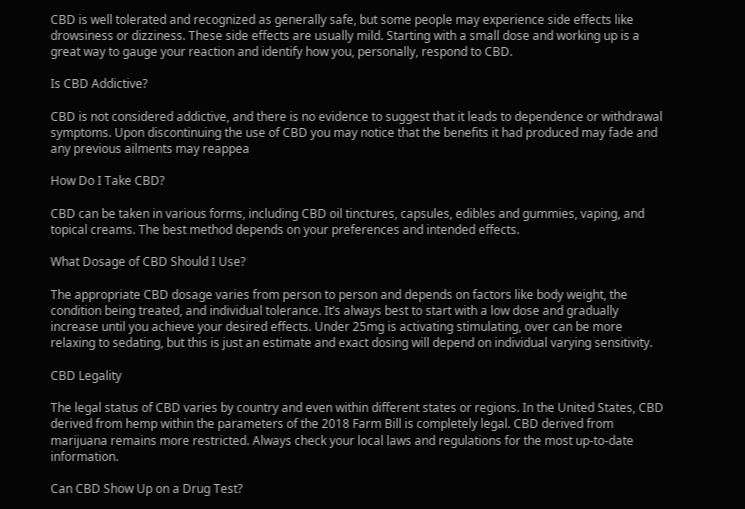CBD is well tolerated and recognized as generally safe, but some people may experience side effects like drowsiness or dizziness. These side effects are usually mild. Starting with a small dose and working up is a great way to gauge your reaction and identify how you, personally, respond to CBD.

Is CBD Addictive?

CBD is not considered addictive, and there is no evidence to suggest that it leads to dependence or withdrawal symptoms. Upon discontinuing the use of CBD you may notice that the benefits it had produced may fade and any previous ailments may reappea

How Do I Take CBD?

CBD can be taken in various forms, including CBD oil tinctures, capsules, edibles and gummies, vaping, and topical creams. The best method depends on your preferences and intended effects.

What Dosage of CBD Should I Use?

The appropriate CBD dosage varies from person to person and depends on factors like body weight, the condition being treated, and individual tolerance. It’s always best to start with a low dose and gradually increase until you achieve your desired effects. Under 25mg is activating stimulating, over can be more relaxing to sedating, but this is just an estimate and exact dosing will depend on individual varying sensitivity.

CBD Legality

The legal status of CBD varies by country and even within different states or regions. In the United States, CBD derived from hemp within the parameters of the 2018 Farm Bill is completely legal. CBD derived from marijuana remains more restricted. Always check your local laws and regulations for the most up-to-date information.

Can CBD Show Up on a Drug Test?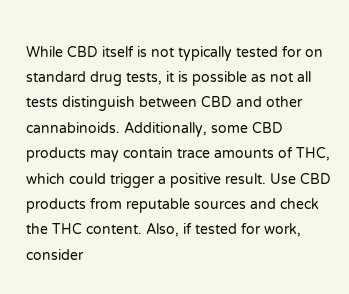While CBD itself is not typically tested for on standard drug tests, it is possible as not all tests distinguish between CBD and other cannabinoids. Additionally, some CBD products may contain trace amounts of THC, which could trigger a positive result. Use CBD products from reputable sources and check the THC content. Also, if tested for work, consider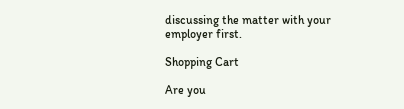discussing the matter with your employer first.

Shopping Cart

Are you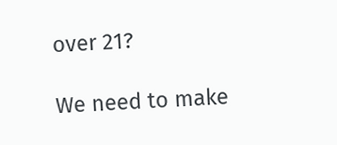over 21?

We need to make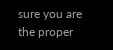sure you are the proper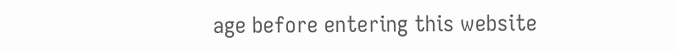age before entering this website